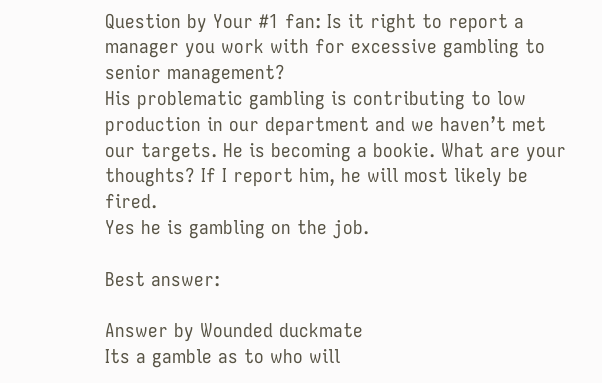Question by Your #1 fan: Is it right to report a manager you work with for excessive gambling to senior management?
His problematic gambling is contributing to low production in our department and we haven’t met our targets. He is becoming a bookie. What are your thoughts? If I report him, he will most likely be fired.
Yes he is gambling on the job.

Best answer:

Answer by Wounded duckmate
Its a gamble as to who will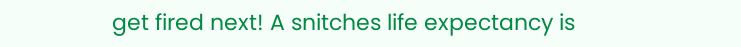get fired next! A snitches life expectancy is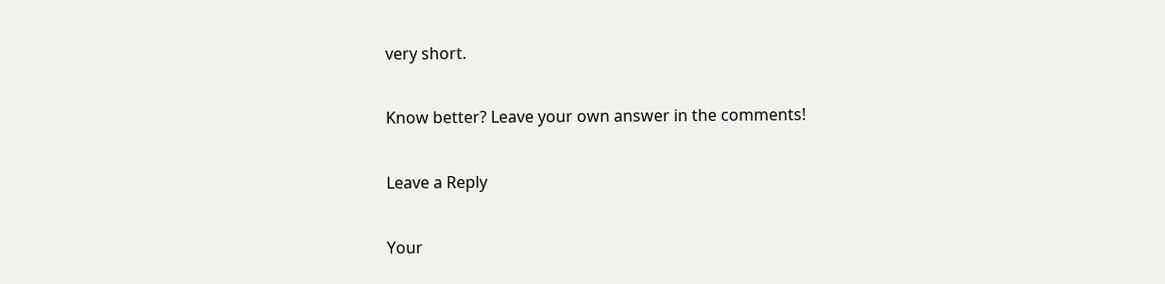very short.

Know better? Leave your own answer in the comments!

Leave a Reply

Your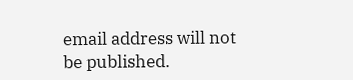email address will not be published.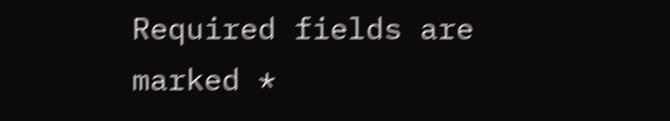Required fields are marked *